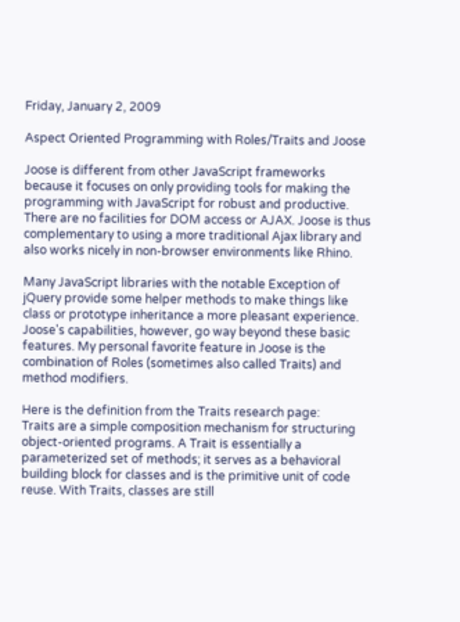Friday, January 2, 2009

Aspect Oriented Programming with Roles/Traits and Joose

Joose is different from other JavaScript frameworks because it focuses on only providing tools for making the programming with JavaScript for robust and productive. There are no facilities for DOM access or AJAX. Joose is thus complementary to using a more traditional Ajax library and also works nicely in non-browser environments like Rhino.

Many JavaScript libraries with the notable Exception of jQuery provide some helper methods to make things like class or prototype inheritance a more pleasant experience. Joose's capabilities, however, go way beyond these basic features. My personal favorite feature in Joose is the combination of Roles (sometimes also called Traits) and method modifiers.

Here is the definition from the Traits research page:
Traits are a simple composition mechanism for structuring object-oriented programs. A Trait is essentially a parameterized set of methods; it serves as a behavioral building block for classes and is the primitive unit of code reuse. With Traits, classes are still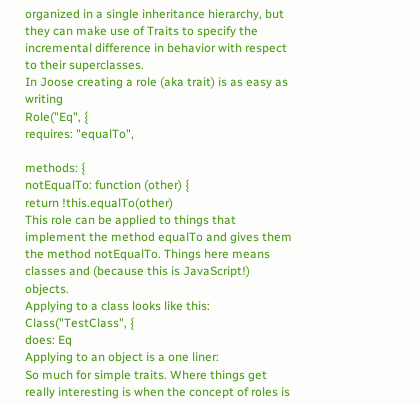organized in a single inheritance hierarchy, but they can make use of Traits to specify the incremental difference in behavior with respect to their superclasses.
In Joose creating a role (aka trait) is as easy as writing
Role("Eq", {
requires: "equalTo",

methods: {
notEqualTo: function (other) {
return !this.equalTo(other)
This role can be applied to things that implement the method equalTo and gives them the method notEqualTo. Things here means classes and (because this is JavaScript!) objects.
Applying to a class looks like this:
Class("TestClass", {
does: Eq
Applying to an object is a one liner:
So much for simple traits. Where things get really interesting is when the concept of roles is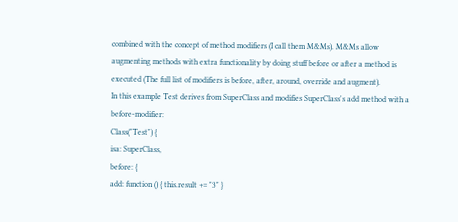combined with the concept of method modifiers (I call them M&Ms). M&Ms allow augmenting methods with extra functionality by doing stuff before or after a method is executed (The full list of modifiers is before, after, around, override and augment).
In this example Test derives from SuperClass and modifies SuperClass's add method with a before-modifier:
Class("Test") {
isa: SuperClass,
before: {
add: function () { this.result += "3" }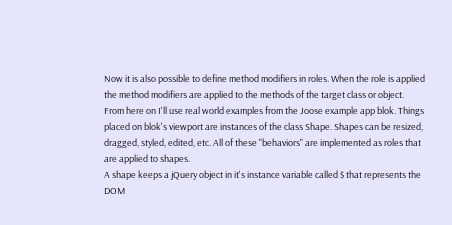Now it is also possible to define method modifiers in roles. When the role is applied the method modifiers are applied to the methods of the target class or object.
From here on I'll use real world examples from the Joose example app blok. Things placed on blok's viewport are instances of the class Shape. Shapes can be resized, dragged, styled, edited, etc. All of these "behaviors" are implemented as roles that are applied to shapes.
A shape keeps a jQuery object in it's instance variable called $ that represents the DOM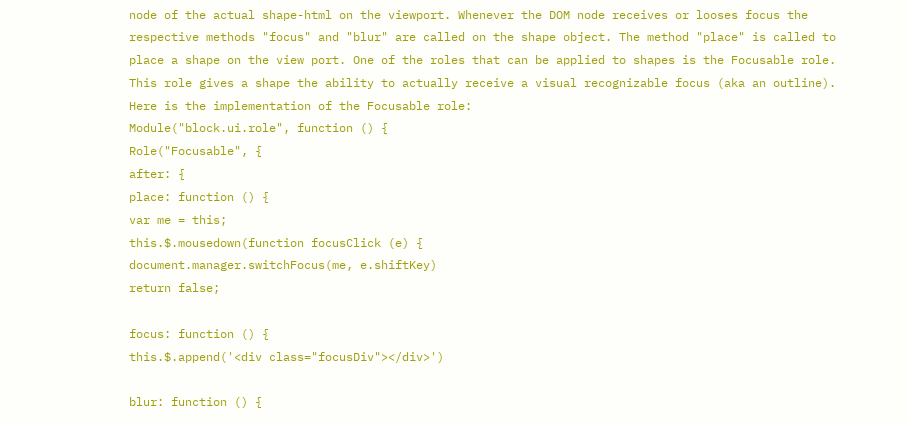node of the actual shape-html on the viewport. Whenever the DOM node receives or looses focus the respective methods "focus" and "blur" are called on the shape object. The method "place" is called to place a shape on the view port. One of the roles that can be applied to shapes is the Focusable role. This role gives a shape the ability to actually receive a visual recognizable focus (aka an outline). Here is the implementation of the Focusable role:
Module("block.ui.role", function () {
Role("Focusable", {
after: {
place: function () {
var me = this;
this.$.mousedown(function focusClick (e) {
document.manager.switchFocus(me, e.shiftKey)
return false;

focus: function () {
this.$.append('<div class="focusDiv"></div>')

blur: function () {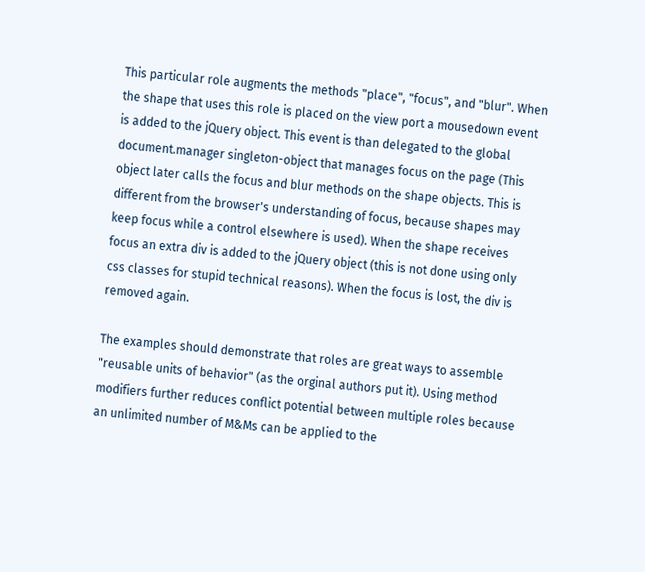This particular role augments the methods "place", "focus", and "blur". When the shape that uses this role is placed on the view port a mousedown event is added to the jQuery object. This event is than delegated to the global document.manager singleton-object that manages focus on the page (This object later calls the focus and blur methods on the shape objects. This is different from the browser's understanding of focus, because shapes may keep focus while a control elsewhere is used). When the shape receives focus an extra div is added to the jQuery object (this is not done using only css classes for stupid technical reasons). When the focus is lost, the div is removed again.

The examples should demonstrate that roles are great ways to assemble "reusable units of behavior" (as the orginal authors put it). Using method modifiers further reduces conflict potential between multiple roles because an unlimited number of M&Ms can be applied to the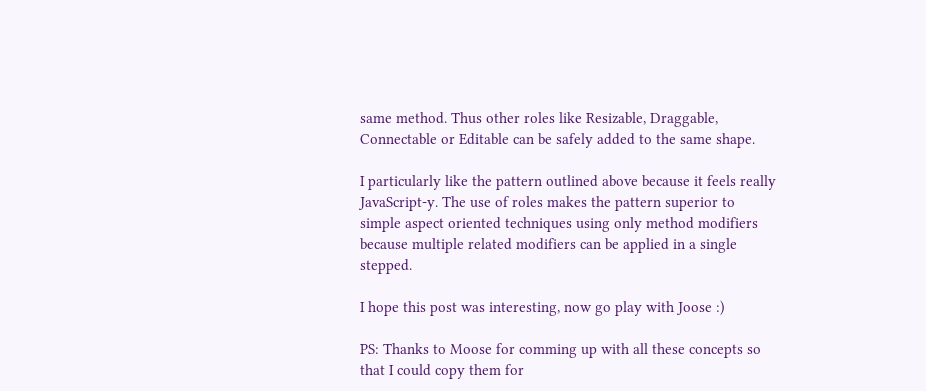same method. Thus other roles like Resizable, Draggable, Connectable or Editable can be safely added to the same shape.

I particularly like the pattern outlined above because it feels really JavaScript-y. The use of roles makes the pattern superior to simple aspect oriented techniques using only method modifiers because multiple related modifiers can be applied in a single stepped.

I hope this post was interesting, now go play with Joose :)

PS: Thanks to Moose for comming up with all these concepts so that I could copy them for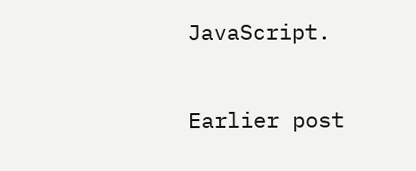JavaScript.

Earlier post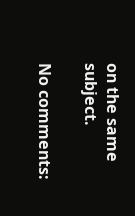on the same subject.

No comments: